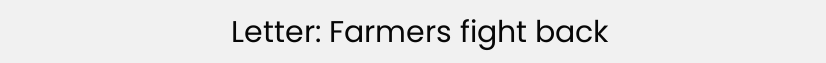Letter: Farmers fight back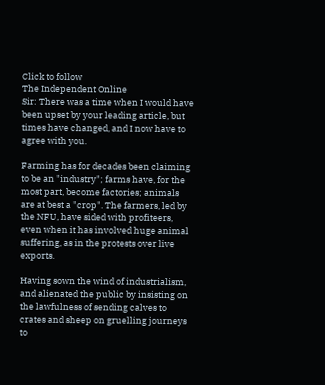Click to follow
The Independent Online
Sir: There was a time when I would have been upset by your leading article, but times have changed, and I now have to agree with you.

Farming has for decades been claiming to be an "industry"; farms have, for the most part, become factories; animals are at best a "crop". The farmers, led by the NFU, have sided with profiteers, even when it has involved huge animal suffering, as in the protests over live exports.

Having sown the wind of industrialism, and alienated the public by insisting on the lawfulness of sending calves to crates and sheep on gruelling journeys to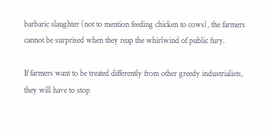barbaric slaughter (not to mention feeding chicken to cows), the farmers cannot be surprised when they reap the whirlwind of public fury.

If farmers want to be treated differently from other greedy industrialists, they will have to stop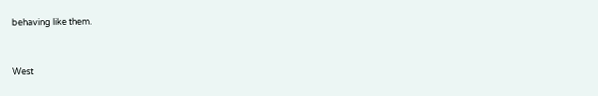behaving like them.


West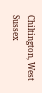Chiltington, West Sussex